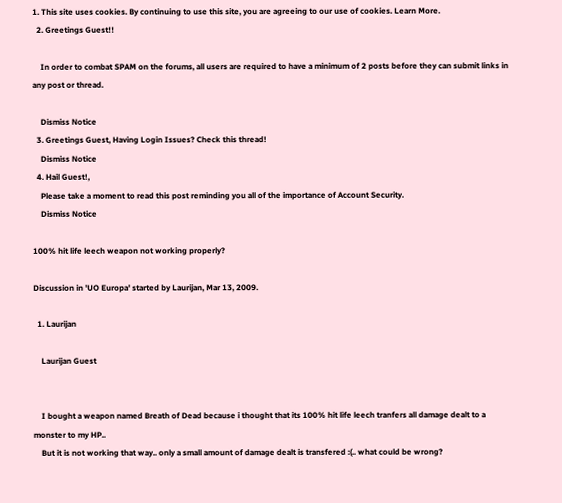1. This site uses cookies. By continuing to use this site, you are agreeing to our use of cookies. Learn More.
  2. Greetings Guest!!

    In order to combat SPAM on the forums, all users are required to have a minimum of 2 posts before they can submit links in any post or thread.

    Dismiss Notice
  3. Greetings Guest, Having Login Issues? Check this thread!
    Dismiss Notice
  4. Hail Guest!,
    Please take a moment to read this post reminding you all of the importance of Account Security.
    Dismiss Notice

100% hit life leech weapon not working properly?

Discussion in 'UO Europa' started by Laurijan, Mar 13, 2009.

  1. Laurijan

    Laurijan Guest


    I bought a weapon named Breath of Dead because i thought that its 100% hit life leech tranfers all damage dealt to a monster to my HP..
    But it is not working that way.. only a small amount of damage dealt is transfered :(.. what could be wrong?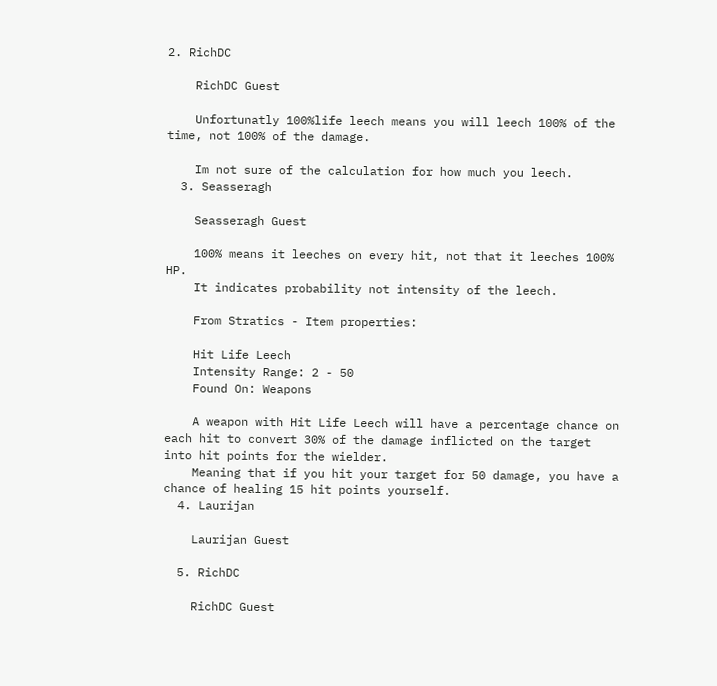2. RichDC

    RichDC Guest

    Unfortunatly 100%life leech means you will leech 100% of the time, not 100% of the damage.

    Im not sure of the calculation for how much you leech.
  3. Seasseragh

    Seasseragh Guest

    100% means it leeches on every hit, not that it leeches 100% HP.
    It indicates probability not intensity of the leech.

    From Stratics - Item properties:

    Hit Life Leech
    Intensity Range: 2 - 50
    Found On: Weapons

    A weapon with Hit Life Leech will have a percentage chance on each hit to convert 30% of the damage inflicted on the target into hit points for the wielder.
    Meaning that if you hit your target for 50 damage, you have a chance of healing 15 hit points yourself.
  4. Laurijan

    Laurijan Guest

  5. RichDC

    RichDC Guest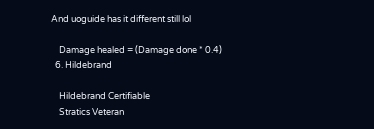And uoguide has it different still lol

    Damage healed = (Damage done * 0.4)
  6. Hildebrand

    Hildebrand Certifiable
    Stratics Veteran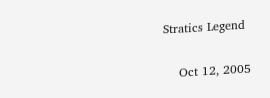Stratics Legend

    Oct 12, 2005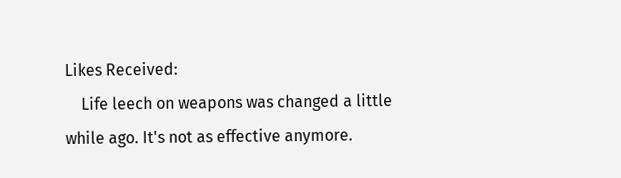Likes Received:
    Life leech on weapons was changed a little while ago. It's not as effective anymore.